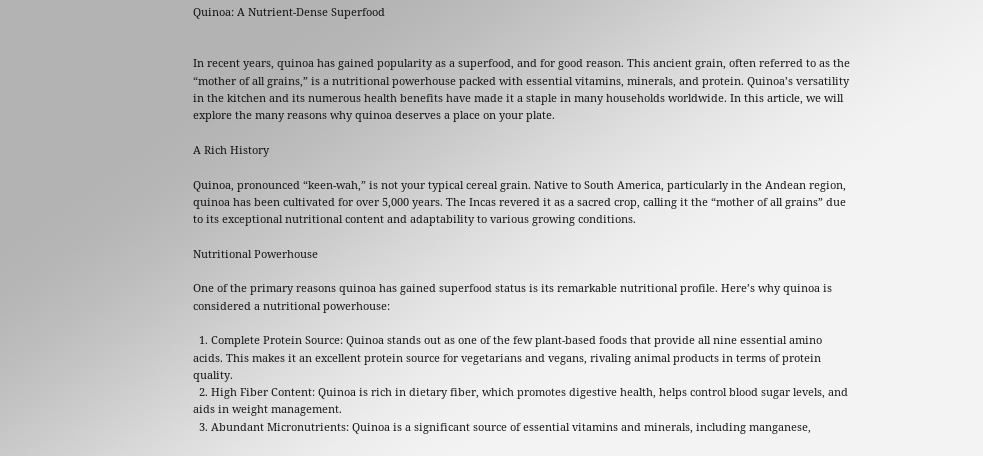Quinoa: A Nutrient-Dense Superfood


In recent years, quinoa has gained popularity as a superfood, and for good reason. This ancient grain, often referred to as the “mother of all grains,” is a nutritional powerhouse packed with essential vitamins, minerals, and protein. Quinoa’s versatility in the kitchen and its numerous health benefits have made it a staple in many households worldwide. In this article, we will explore the many reasons why quinoa deserves a place on your plate.

A Rich History

Quinoa, pronounced “keen-wah,” is not your typical cereal grain. Native to South America, particularly in the Andean region, quinoa has been cultivated for over 5,000 years. The Incas revered it as a sacred crop, calling it the “mother of all grains” due to its exceptional nutritional content and adaptability to various growing conditions.

Nutritional Powerhouse

One of the primary reasons quinoa has gained superfood status is its remarkable nutritional profile. Here’s why quinoa is considered a nutritional powerhouse:

  1. Complete Protein Source: Quinoa stands out as one of the few plant-based foods that provide all nine essential amino acids. This makes it an excellent protein source for vegetarians and vegans, rivaling animal products in terms of protein quality.
  2. High Fiber Content: Quinoa is rich in dietary fiber, which promotes digestive health, helps control blood sugar levels, and aids in weight management.
  3. Abundant Micronutrients: Quinoa is a significant source of essential vitamins and minerals, including manganese,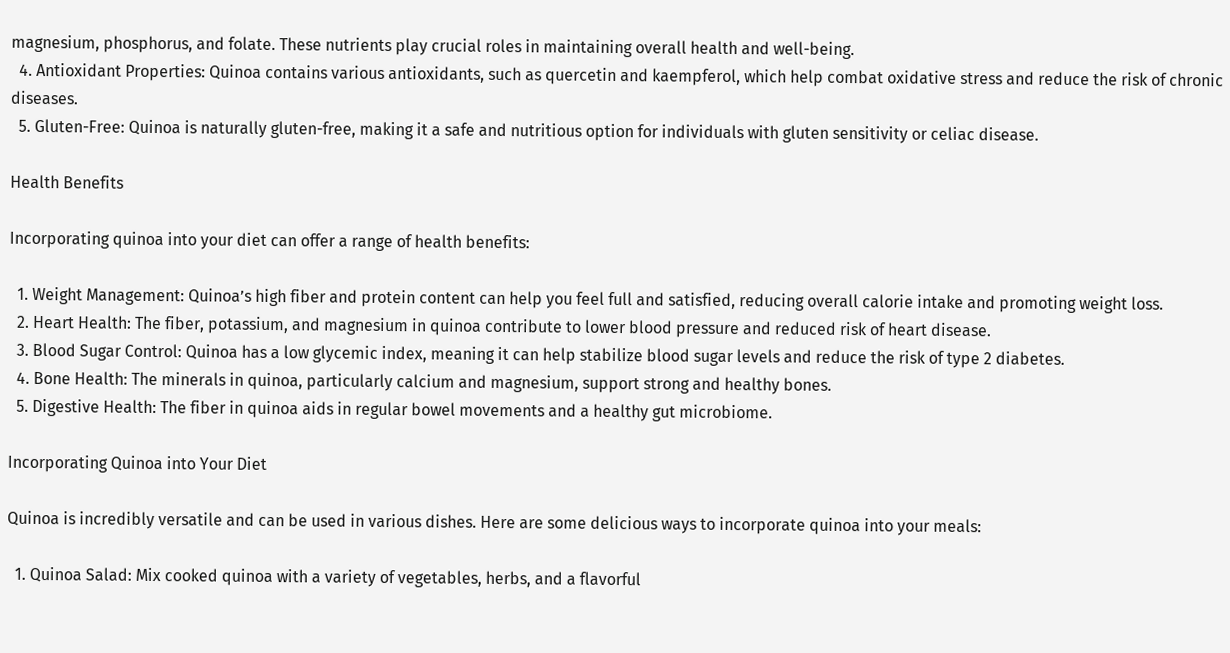magnesium, phosphorus, and folate. These nutrients play crucial roles in maintaining overall health and well-being.
  4. Antioxidant Properties: Quinoa contains various antioxidants, such as quercetin and kaempferol, which help combat oxidative stress and reduce the risk of chronic diseases.
  5. Gluten-Free: Quinoa is naturally gluten-free, making it a safe and nutritious option for individuals with gluten sensitivity or celiac disease.

Health Benefits

Incorporating quinoa into your diet can offer a range of health benefits:

  1. Weight Management: Quinoa’s high fiber and protein content can help you feel full and satisfied, reducing overall calorie intake and promoting weight loss.
  2. Heart Health: The fiber, potassium, and magnesium in quinoa contribute to lower blood pressure and reduced risk of heart disease.
  3. Blood Sugar Control: Quinoa has a low glycemic index, meaning it can help stabilize blood sugar levels and reduce the risk of type 2 diabetes.
  4. Bone Health: The minerals in quinoa, particularly calcium and magnesium, support strong and healthy bones.
  5. Digestive Health: The fiber in quinoa aids in regular bowel movements and a healthy gut microbiome.

Incorporating Quinoa into Your Diet

Quinoa is incredibly versatile and can be used in various dishes. Here are some delicious ways to incorporate quinoa into your meals:

  1. Quinoa Salad: Mix cooked quinoa with a variety of vegetables, herbs, and a flavorful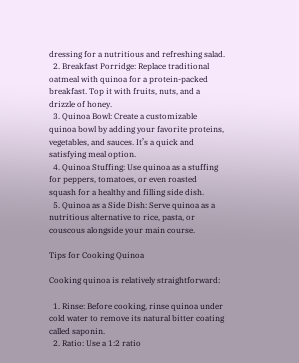dressing for a nutritious and refreshing salad.
  2. Breakfast Porridge: Replace traditional oatmeal with quinoa for a protein-packed breakfast. Top it with fruits, nuts, and a drizzle of honey.
  3. Quinoa Bowl: Create a customizable quinoa bowl by adding your favorite proteins, vegetables, and sauces. It’s a quick and satisfying meal option.
  4. Quinoa Stuffing: Use quinoa as a stuffing for peppers, tomatoes, or even roasted squash for a healthy and filling side dish.
  5. Quinoa as a Side Dish: Serve quinoa as a nutritious alternative to rice, pasta, or couscous alongside your main course.

Tips for Cooking Quinoa

Cooking quinoa is relatively straightforward:

  1. Rinse: Before cooking, rinse quinoa under cold water to remove its natural bitter coating called saponin.
  2. Ratio: Use a 1:2 ratio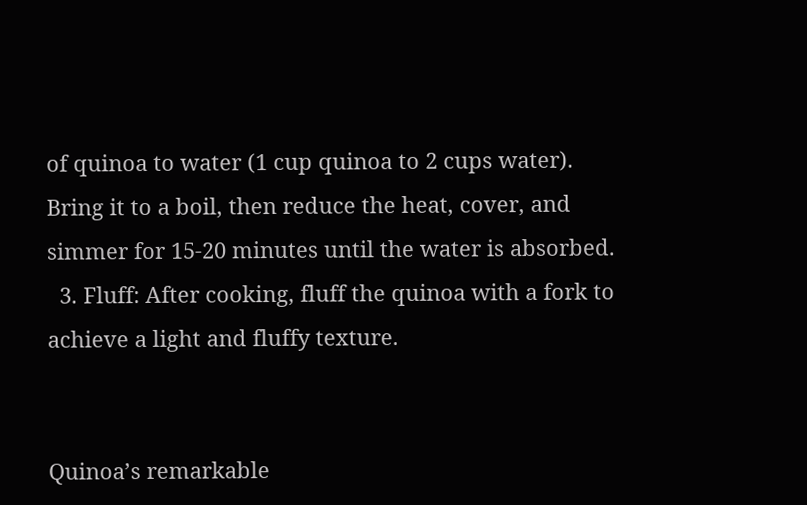of quinoa to water (1 cup quinoa to 2 cups water). Bring it to a boil, then reduce the heat, cover, and simmer for 15-20 minutes until the water is absorbed.
  3. Fluff: After cooking, fluff the quinoa with a fork to achieve a light and fluffy texture.


Quinoa’s remarkable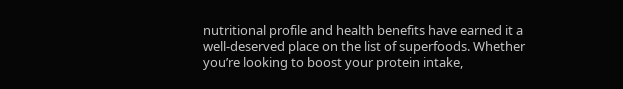nutritional profile and health benefits have earned it a well-deserved place on the list of superfoods. Whether you’re looking to boost your protein intake,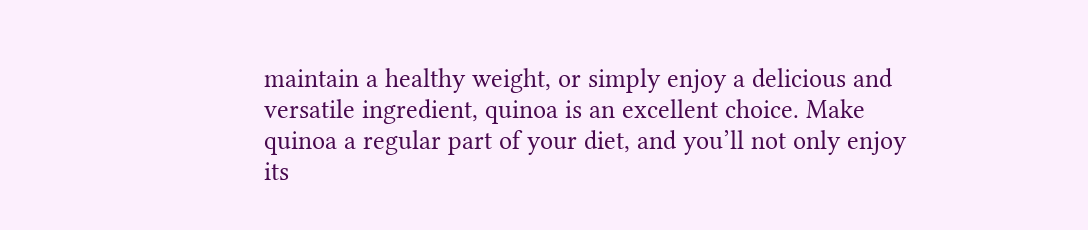maintain a healthy weight, or simply enjoy a delicious and versatile ingredient, quinoa is an excellent choice. Make quinoa a regular part of your diet, and you’ll not only enjoy its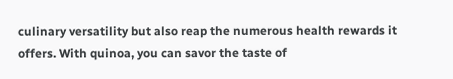culinary versatility but also reap the numerous health rewards it offers. With quinoa, you can savor the taste of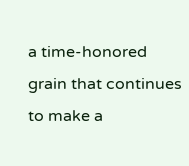a time-honored grain that continues to make a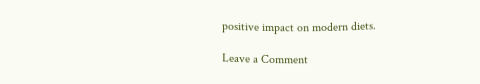positive impact on modern diets.

Leave a Comment